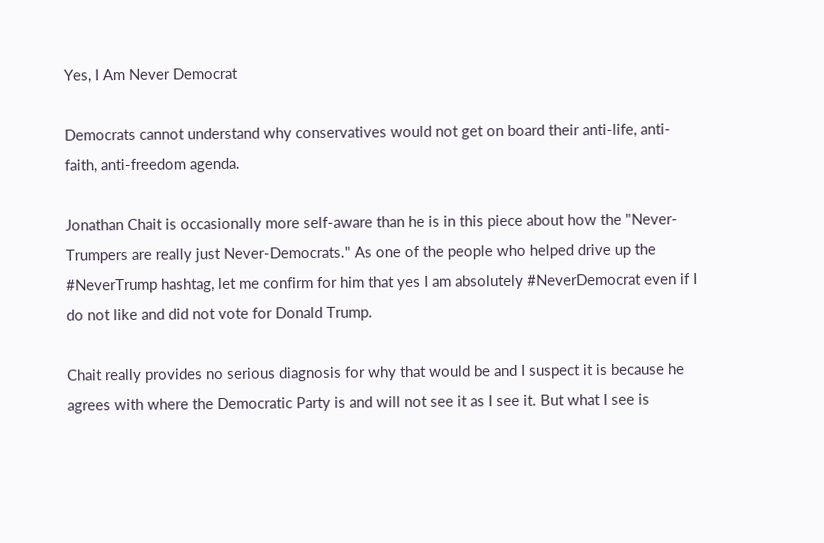Yes, I Am Never Democrat

Democrats cannot understand why conservatives would not get on board their anti-life, anti-faith, anti-freedom agenda.

Jonathan Chait is occasionally more self-aware than he is in this piece about how the "Never-Trumpers are really just Never-Democrats." As one of the people who helped drive up the #NeverTrump hashtag, let me confirm for him that yes I am absolutely #NeverDemocrat even if I do not like and did not vote for Donald Trump.

Chait really provides no serious diagnosis for why that would be and I suspect it is because he agrees with where the Democratic Party is and will not see it as I see it. But what I see is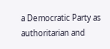a Democratic Party as authoritarian and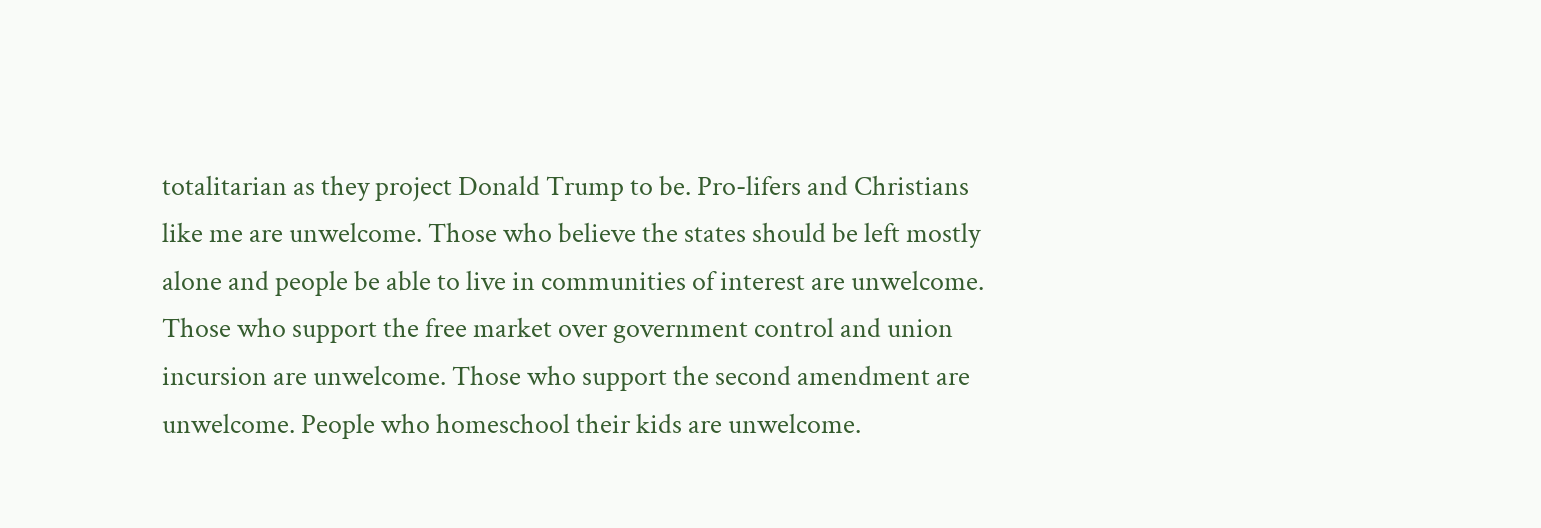totalitarian as they project Donald Trump to be. Pro-lifers and Christians like me are unwelcome. Those who believe the states should be left mostly alone and people be able to live in communities of interest are unwelcome. Those who support the free market over government control and union incursion are unwelcome. Those who support the second amendment are unwelcome. People who homeschool their kids are unwelcome.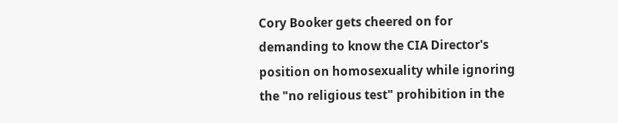Cory Booker gets cheered on for demanding to know the CIA Director's position on homosexuality while ignoring the "no religious test" prohibition in the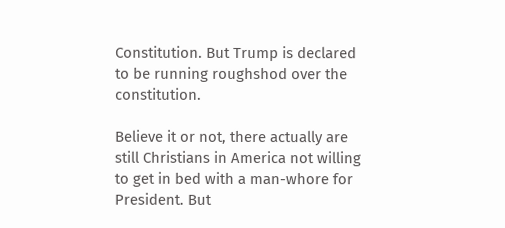Constitution. But Trump is declared to be running roughshod over the constitution.

Believe it or not, there actually are still Christians in America not willing to get in bed with a man-whore for President. But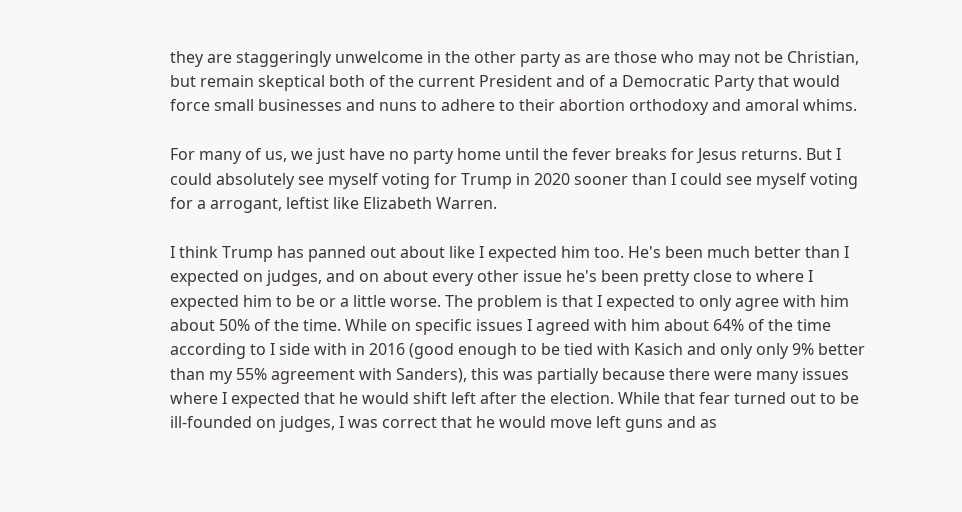they are staggeringly unwelcome in the other party as are those who may not be Christian, but remain skeptical both of the current President and of a Democratic Party that would force small businesses and nuns to adhere to their abortion orthodoxy and amoral whims.

For many of us, we just have no party home until the fever breaks for Jesus returns. But I could absolutely see myself voting for Trump in 2020 sooner than I could see myself voting for a arrogant, leftist like Elizabeth Warren.

I think Trump has panned out about like I expected him too. He's been much better than I expected on judges, and on about every other issue he's been pretty close to where I expected him to be or a little worse. The problem is that I expected to only agree with him about 50% of the time. While on specific issues I agreed with him about 64% of the time according to I side with in 2016 (good enough to be tied with Kasich and only only 9% better than my 55% agreement with Sanders), this was partially because there were many issues where I expected that he would shift left after the election. While that fear turned out to be ill-founded on judges, I was correct that he would move left guns and as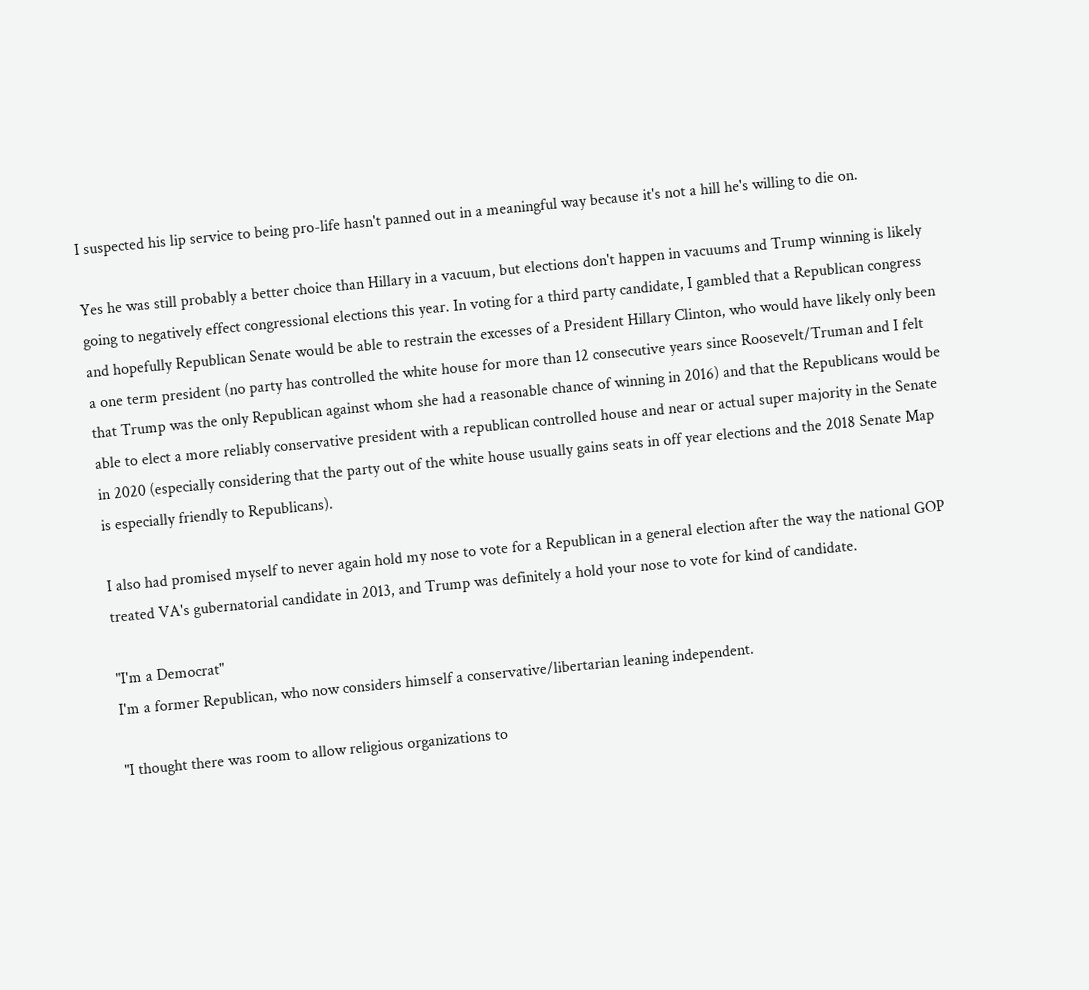I suspected his lip service to being pro-life hasn't panned out in a meaningful way because it's not a hill he's willing to die on.

Yes he was still probably a better choice than Hillary in a vacuum, but elections don't happen in vacuums and Trump winning is likely going to negatively effect congressional elections this year. In voting for a third party candidate, I gambled that a Republican congress and hopefully Republican Senate would be able to restrain the excesses of a President Hillary Clinton, who would have likely only been a one term president (no party has controlled the white house for more than 12 consecutive years since Roosevelt/Truman and I felt that Trump was the only Republican against whom she had a reasonable chance of winning in 2016) and that the Republicans would be able to elect a more reliably conservative president with a republican controlled house and near or actual super majority in the Senate in 2020 (especially considering that the party out of the white house usually gains seats in off year elections and the 2018 Senate Map is especially friendly to Republicans).

I also had promised myself to never again hold my nose to vote for a Republican in a general election after the way the national GOP treated VA's gubernatorial candidate in 2013, and Trump was definitely a hold your nose to vote for kind of candidate.

"I'm a Democrat"
I'm a former Republican, who now considers himself a conservative/libertarian leaning independent.

"I thought there was room to allow religious organizations to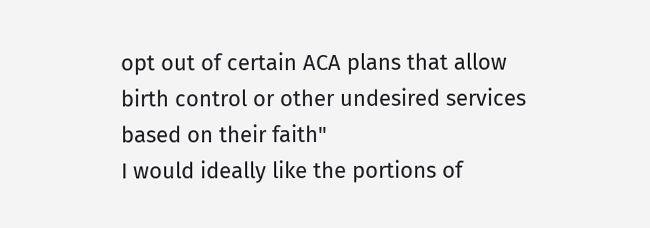opt out of certain ACA plans that allow birth control or other undesired services based on their faith"
I would ideally like the portions of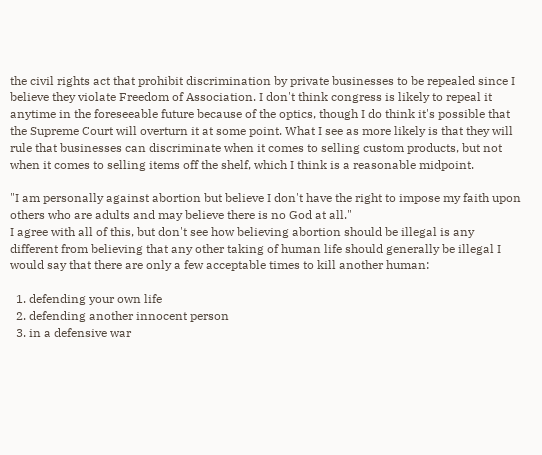the civil rights act that prohibit discrimination by private businesses to be repealed since I believe they violate Freedom of Association. I don't think congress is likely to repeal it anytime in the foreseeable future because of the optics, though I do think it's possible that the Supreme Court will overturn it at some point. What I see as more likely is that they will rule that businesses can discriminate when it comes to selling custom products, but not when it comes to selling items off the shelf, which I think is a reasonable midpoint.

"I am personally against abortion but believe I don't have the right to impose my faith upon others who are adults and may believe there is no God at all."
I agree with all of this, but don't see how believing abortion should be illegal is any different from believing that any other taking of human life should generally be illegal I would say that there are only a few acceptable times to kill another human:

  1. defending your own life
  2. defending another innocent person
  3. in a defensive war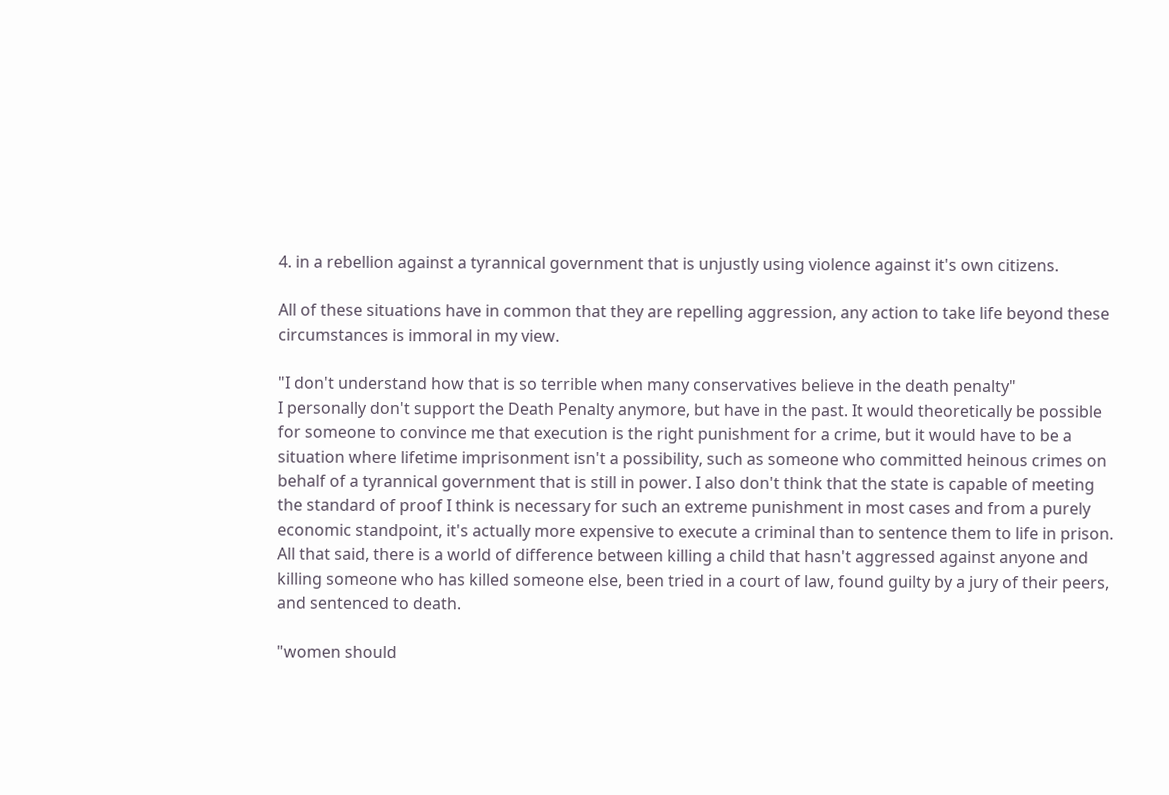4. in a rebellion against a tyrannical government that is unjustly using violence against it's own citizens.

All of these situations have in common that they are repelling aggression, any action to take life beyond these circumstances is immoral in my view.

"I don't understand how that is so terrible when many conservatives believe in the death penalty"
I personally don't support the Death Penalty anymore, but have in the past. It would theoretically be possible for someone to convince me that execution is the right punishment for a crime, but it would have to be a situation where lifetime imprisonment isn't a possibility, such as someone who committed heinous crimes on behalf of a tyrannical government that is still in power. I also don't think that the state is capable of meeting the standard of proof I think is necessary for such an extreme punishment in most cases and from a purely economic standpoint, it's actually more expensive to execute a criminal than to sentence them to life in prison.
All that said, there is a world of difference between killing a child that hasn't aggressed against anyone and killing someone who has killed someone else, been tried in a court of law, found guilty by a jury of their peers, and sentenced to death.

"women should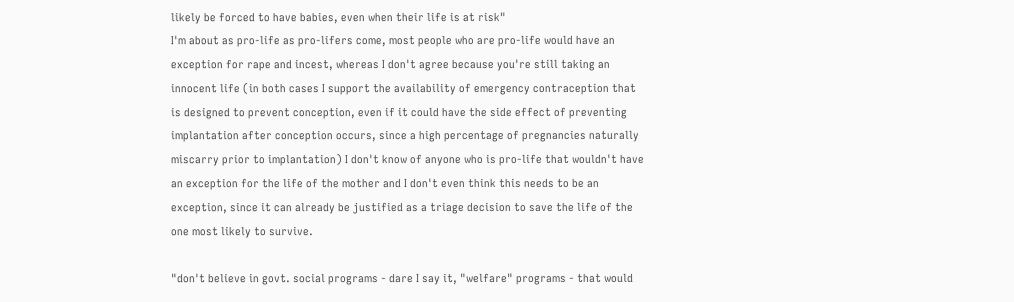likely be forced to have babies, even when their life is at risk"
I'm about as pro-life as pro-lifers come, most people who are pro-life would have an exception for rape and incest, whereas I don't agree because you're still taking an innocent life (in both cases I support the availability of emergency contraception that is designed to prevent conception, even if it could have the side effect of preventing implantation after conception occurs, since a high percentage of pregnancies naturally miscarry prior to implantation) I don't know of anyone who is pro-life that wouldn't have an exception for the life of the mother and I don't even think this needs to be an exception, since it can already be justified as a triage decision to save the life of the one most likely to survive.

"don't believe in govt. social programs - dare I say it, "welfare" programs - that would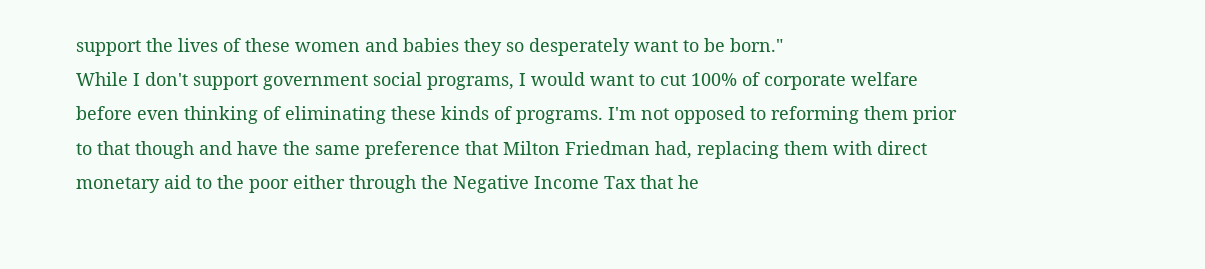support the lives of these women and babies they so desperately want to be born."
While I don't support government social programs, I would want to cut 100% of corporate welfare before even thinking of eliminating these kinds of programs. I'm not opposed to reforming them prior to that though and have the same preference that Milton Friedman had, replacing them with direct monetary aid to the poor either through the Negative Income Tax that he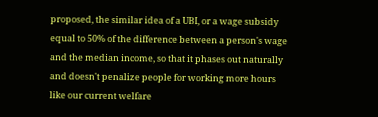proposed, the similar idea of a UBI, or a wage subsidy equal to 50% of the difference between a person's wage and the median income, so that it phases out naturally and doesn't penalize people for working more hours like our current welfare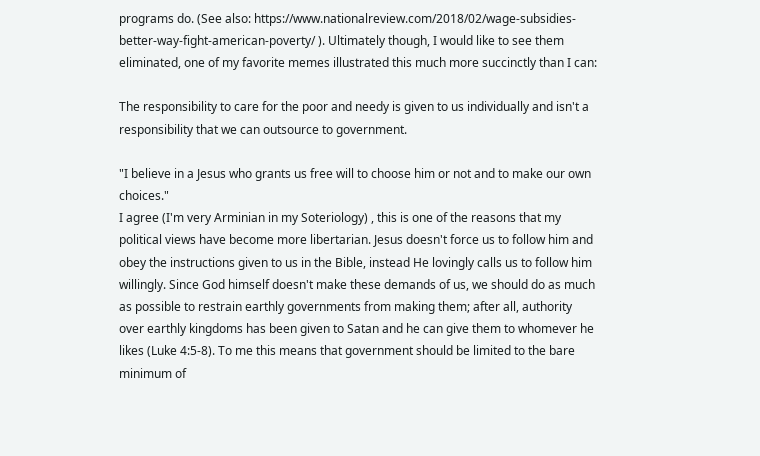programs do. (See also: https://www.nationalreview.com/2018/02/wage-subsidies-better-way-fight-american-poverty/ ). Ultimately though, I would like to see them eliminated, one of my favorite memes illustrated this much more succinctly than I can:

The responsibility to care for the poor and needy is given to us individually and isn't a responsibility that we can outsource to government.

"I believe in a Jesus who grants us free will to choose him or not and to make our own choices."
I agree (I'm very Arminian in my Soteriology) , this is one of the reasons that my political views have become more libertarian. Jesus doesn't force us to follow him and obey the instructions given to us in the Bible, instead He lovingly calls us to follow him willingly. Since God himself doesn't make these demands of us, we should do as much as possible to restrain earthly governments from making them; after all, authority over earthly kingdoms has been given to Satan and he can give them to whomever he likes (Luke 4:5-8). To me this means that government should be limited to the bare minimum of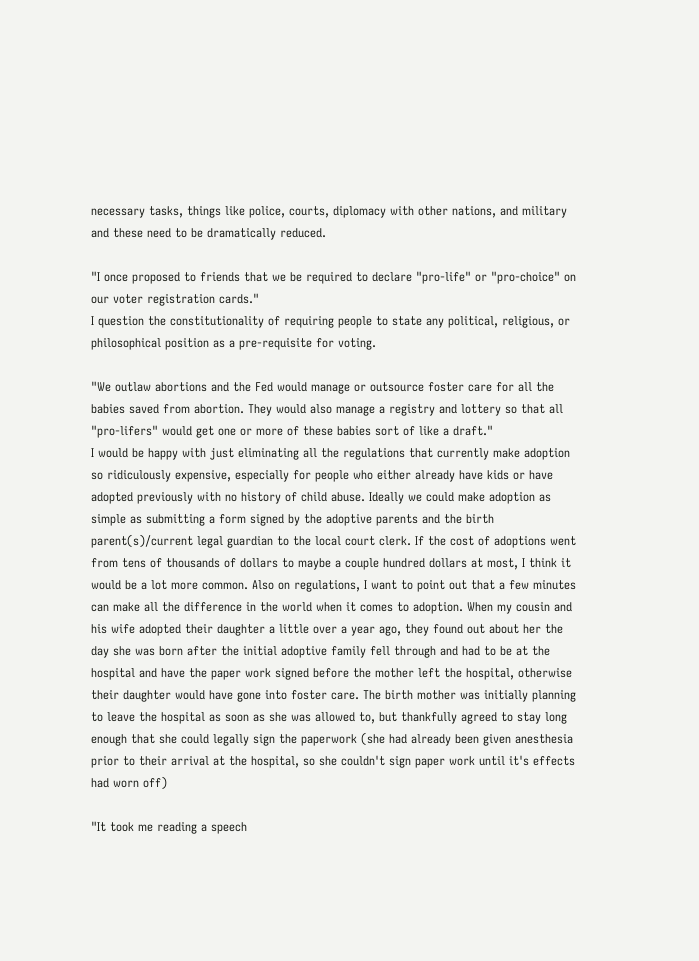necessary tasks, things like police, courts, diplomacy with other nations, and military and these need to be dramatically reduced.

"I once proposed to friends that we be required to declare "pro-life" or "pro-choice" on our voter registration cards."
I question the constitutionality of requiring people to state any political, religious, or philosophical position as a pre-requisite for voting.

"We outlaw abortions and the Fed would manage or outsource foster care for all the babies saved from abortion. They would also manage a registry and lottery so that all "pro-lifers" would get one or more of these babies sort of like a draft."
I would be happy with just eliminating all the regulations that currently make adoption so ridiculously expensive, especially for people who either already have kids or have adopted previously with no history of child abuse. Ideally we could make adoption as simple as submitting a form signed by the adoptive parents and the birth parent(s)/current legal guardian to the local court clerk. If the cost of adoptions went from tens of thousands of dollars to maybe a couple hundred dollars at most, I think it would be a lot more common. Also on regulations, I want to point out that a few minutes can make all the difference in the world when it comes to adoption. When my cousin and his wife adopted their daughter a little over a year ago, they found out about her the day she was born after the initial adoptive family fell through and had to be at the hospital and have the paper work signed before the mother left the hospital, otherwise their daughter would have gone into foster care. The birth mother was initially planning to leave the hospital as soon as she was allowed to, but thankfully agreed to stay long enough that she could legally sign the paperwork (she had already been given anesthesia prior to their arrival at the hospital, so she couldn't sign paper work until it's effects had worn off)

"It took me reading a speech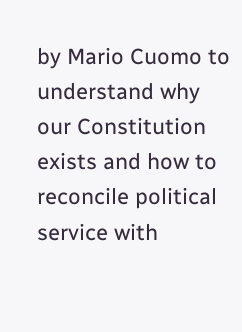by Mario Cuomo to understand why our Constitution exists and how to reconcile political service with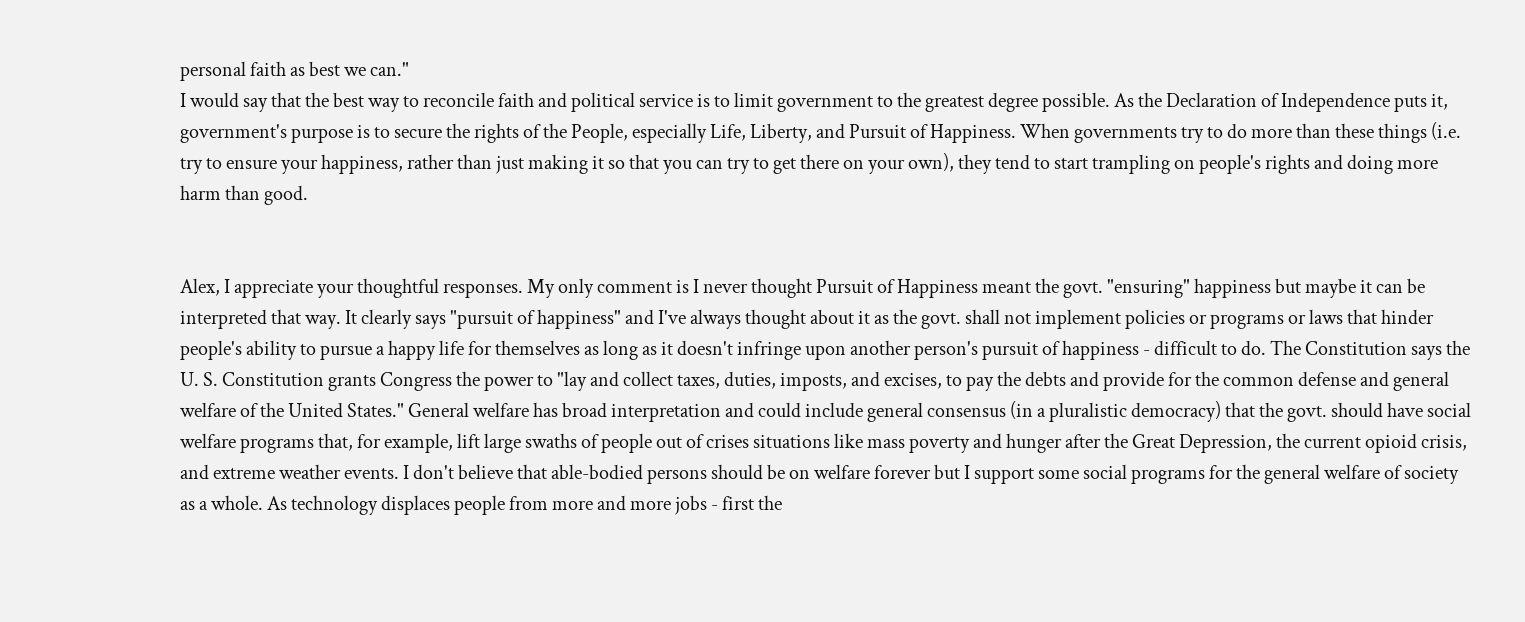personal faith as best we can."
I would say that the best way to reconcile faith and political service is to limit government to the greatest degree possible. As the Declaration of Independence puts it, government's purpose is to secure the rights of the People, especially Life, Liberty, and Pursuit of Happiness. When governments try to do more than these things (i.e. try to ensure your happiness, rather than just making it so that you can try to get there on your own), they tend to start trampling on people's rights and doing more harm than good.


Alex, I appreciate your thoughtful responses. My only comment is I never thought Pursuit of Happiness meant the govt. "ensuring" happiness but maybe it can be interpreted that way. It clearly says "pursuit of happiness" and I've always thought about it as the govt. shall not implement policies or programs or laws that hinder people's ability to pursue a happy life for themselves as long as it doesn't infringe upon another person's pursuit of happiness - difficult to do. The Constitution says the U. S. Constitution grants Congress the power to "lay and collect taxes, duties, imposts, and excises, to pay the debts and provide for the common defense and general welfare of the United States." General welfare has broad interpretation and could include general consensus (in a pluralistic democracy) that the govt. should have social welfare programs that, for example, lift large swaths of people out of crises situations like mass poverty and hunger after the Great Depression, the current opioid crisis, and extreme weather events. I don't believe that able-bodied persons should be on welfare forever but I support some social programs for the general welfare of society as a whole. As technology displaces people from more and more jobs - first the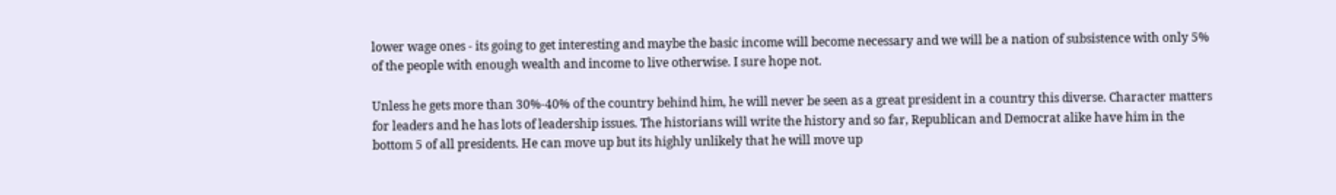lower wage ones - its going to get interesting and maybe the basic income will become necessary and we will be a nation of subsistence with only 5% of the people with enough wealth and income to live otherwise. I sure hope not.

Unless he gets more than 30%-40% of the country behind him, he will never be seen as a great president in a country this diverse. Character matters for leaders and he has lots of leadership issues. The historians will write the history and so far, Republican and Democrat alike have him in the bottom 5 of all presidents. He can move up but its highly unlikely that he will move up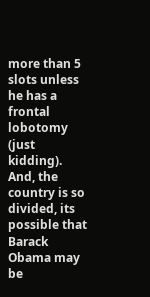more than 5 slots unless he has a frontal lobotomy (just kidding). And, the country is so divided, its possible that Barack Obama may be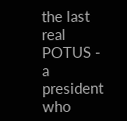the last real POTUS - a president who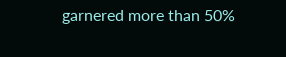garnered more than 50%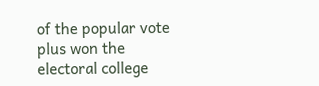of the popular vote plus won the electoral college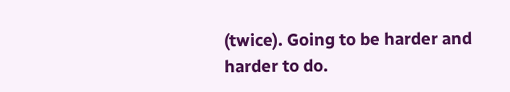(twice). Going to be harder and harder to do.